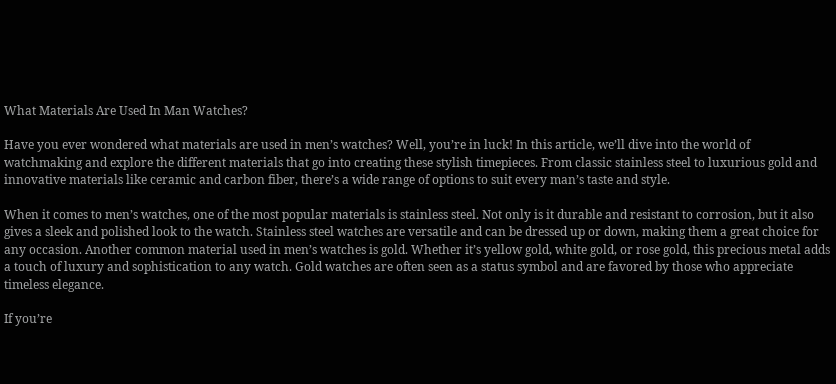What Materials Are Used In Man Watches?

Have you ever wondered what materials are used in men’s watches? Well, you’re in luck! In this article, we’ll dive into the world of watchmaking and explore the different materials that go into creating these stylish timepieces. From classic stainless steel to luxurious gold and innovative materials like ceramic and carbon fiber, there’s a wide range of options to suit every man’s taste and style.

When it comes to men’s watches, one of the most popular materials is stainless steel. Not only is it durable and resistant to corrosion, but it also gives a sleek and polished look to the watch. Stainless steel watches are versatile and can be dressed up or down, making them a great choice for any occasion. Another common material used in men’s watches is gold. Whether it’s yellow gold, white gold, or rose gold, this precious metal adds a touch of luxury and sophistication to any watch. Gold watches are often seen as a status symbol and are favored by those who appreciate timeless elegance.

If you’re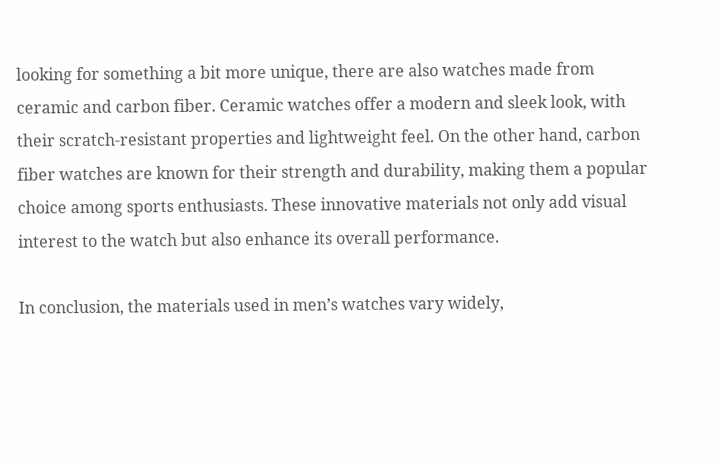looking for something a bit more unique, there are also watches made from ceramic and carbon fiber. Ceramic watches offer a modern and sleek look, with their scratch-resistant properties and lightweight feel. On the other hand, carbon fiber watches are known for their strength and durability, making them a popular choice among sports enthusiasts. These innovative materials not only add visual interest to the watch but also enhance its overall performance.

In conclusion, the materials used in men’s watches vary widely,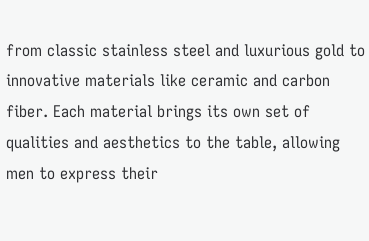from classic stainless steel and luxurious gold to innovative materials like ceramic and carbon fiber. Each material brings its own set of qualities and aesthetics to the table, allowing men to express their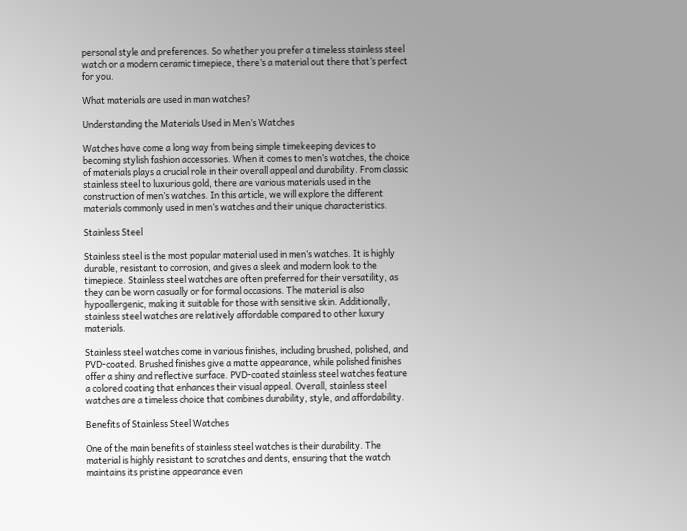personal style and preferences. So whether you prefer a timeless stainless steel watch or a modern ceramic timepiece, there’s a material out there that’s perfect for you.

What materials are used in man watches?

Understanding the Materials Used in Men’s Watches

Watches have come a long way from being simple timekeeping devices to becoming stylish fashion accessories. When it comes to men’s watches, the choice of materials plays a crucial role in their overall appeal and durability. From classic stainless steel to luxurious gold, there are various materials used in the construction of men’s watches. In this article, we will explore the different materials commonly used in men’s watches and their unique characteristics.

Stainless Steel

Stainless steel is the most popular material used in men’s watches. It is highly durable, resistant to corrosion, and gives a sleek and modern look to the timepiece. Stainless steel watches are often preferred for their versatility, as they can be worn casually or for formal occasions. The material is also hypoallergenic, making it suitable for those with sensitive skin. Additionally, stainless steel watches are relatively affordable compared to other luxury materials.

Stainless steel watches come in various finishes, including brushed, polished, and PVD-coated. Brushed finishes give a matte appearance, while polished finishes offer a shiny and reflective surface. PVD-coated stainless steel watches feature a colored coating that enhances their visual appeal. Overall, stainless steel watches are a timeless choice that combines durability, style, and affordability.

Benefits of Stainless Steel Watches

One of the main benefits of stainless steel watches is their durability. The material is highly resistant to scratches and dents, ensuring that the watch maintains its pristine appearance even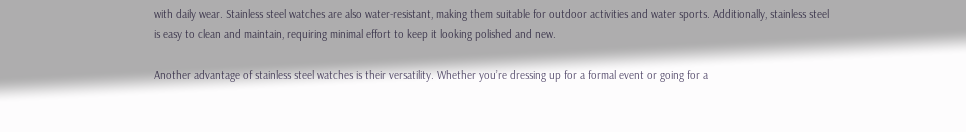with daily wear. Stainless steel watches are also water-resistant, making them suitable for outdoor activities and water sports. Additionally, stainless steel is easy to clean and maintain, requiring minimal effort to keep it looking polished and new.

Another advantage of stainless steel watches is their versatility. Whether you’re dressing up for a formal event or going for a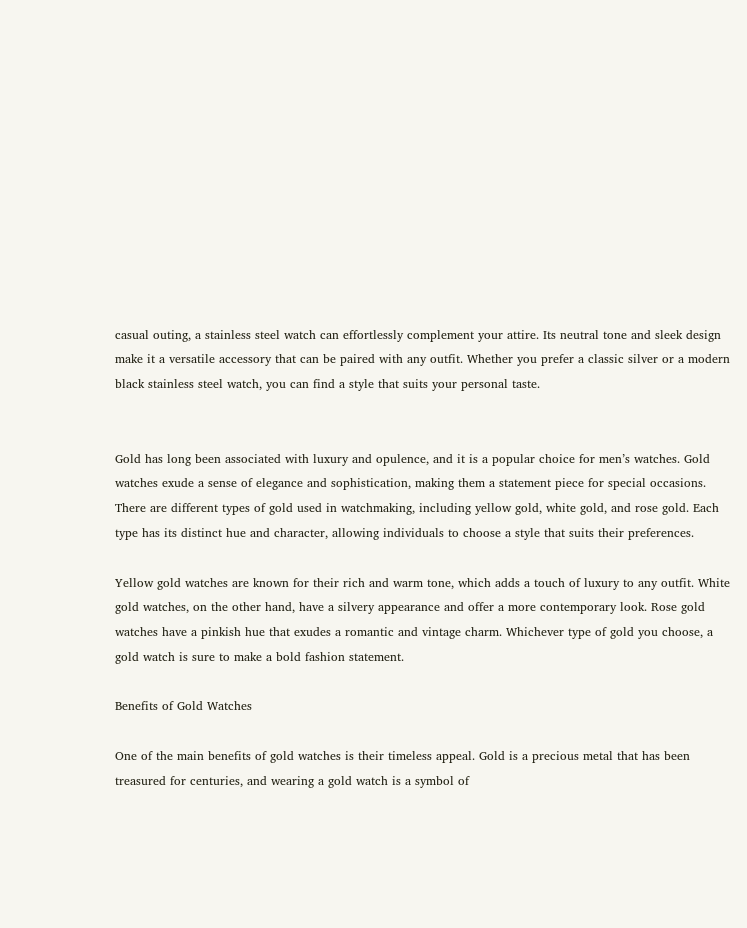casual outing, a stainless steel watch can effortlessly complement your attire. Its neutral tone and sleek design make it a versatile accessory that can be paired with any outfit. Whether you prefer a classic silver or a modern black stainless steel watch, you can find a style that suits your personal taste.


Gold has long been associated with luxury and opulence, and it is a popular choice for men’s watches. Gold watches exude a sense of elegance and sophistication, making them a statement piece for special occasions. There are different types of gold used in watchmaking, including yellow gold, white gold, and rose gold. Each type has its distinct hue and character, allowing individuals to choose a style that suits their preferences.

Yellow gold watches are known for their rich and warm tone, which adds a touch of luxury to any outfit. White gold watches, on the other hand, have a silvery appearance and offer a more contemporary look. Rose gold watches have a pinkish hue that exudes a romantic and vintage charm. Whichever type of gold you choose, a gold watch is sure to make a bold fashion statement.

Benefits of Gold Watches

One of the main benefits of gold watches is their timeless appeal. Gold is a precious metal that has been treasured for centuries, and wearing a gold watch is a symbol of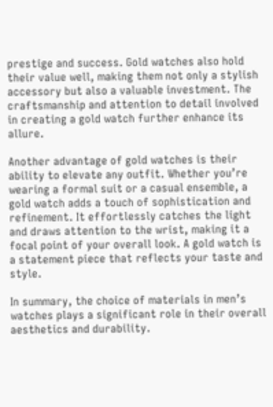prestige and success. Gold watches also hold their value well, making them not only a stylish accessory but also a valuable investment. The craftsmanship and attention to detail involved in creating a gold watch further enhance its allure.

Another advantage of gold watches is their ability to elevate any outfit. Whether you’re wearing a formal suit or a casual ensemble, a gold watch adds a touch of sophistication and refinement. It effortlessly catches the light and draws attention to the wrist, making it a focal point of your overall look. A gold watch is a statement piece that reflects your taste and style.

In summary, the choice of materials in men’s watches plays a significant role in their overall aesthetics and durability.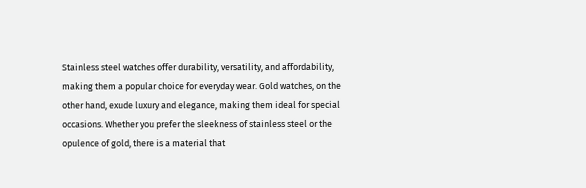Stainless steel watches offer durability, versatility, and affordability, making them a popular choice for everyday wear. Gold watches, on the other hand, exude luxury and elegance, making them ideal for special occasions. Whether you prefer the sleekness of stainless steel or the opulence of gold, there is a material that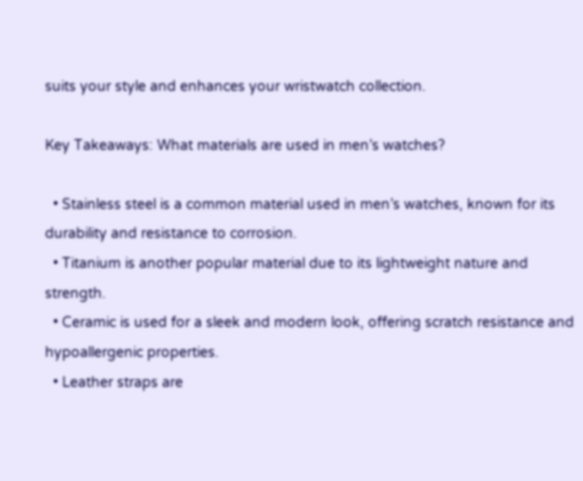suits your style and enhances your wristwatch collection.

Key Takeaways: What materials are used in men’s watches?

  • Stainless steel is a common material used in men’s watches, known for its durability and resistance to corrosion.
  • Titanium is another popular material due to its lightweight nature and strength.
  • Ceramic is used for a sleek and modern look, offering scratch resistance and hypoallergenic properties.
  • Leather straps are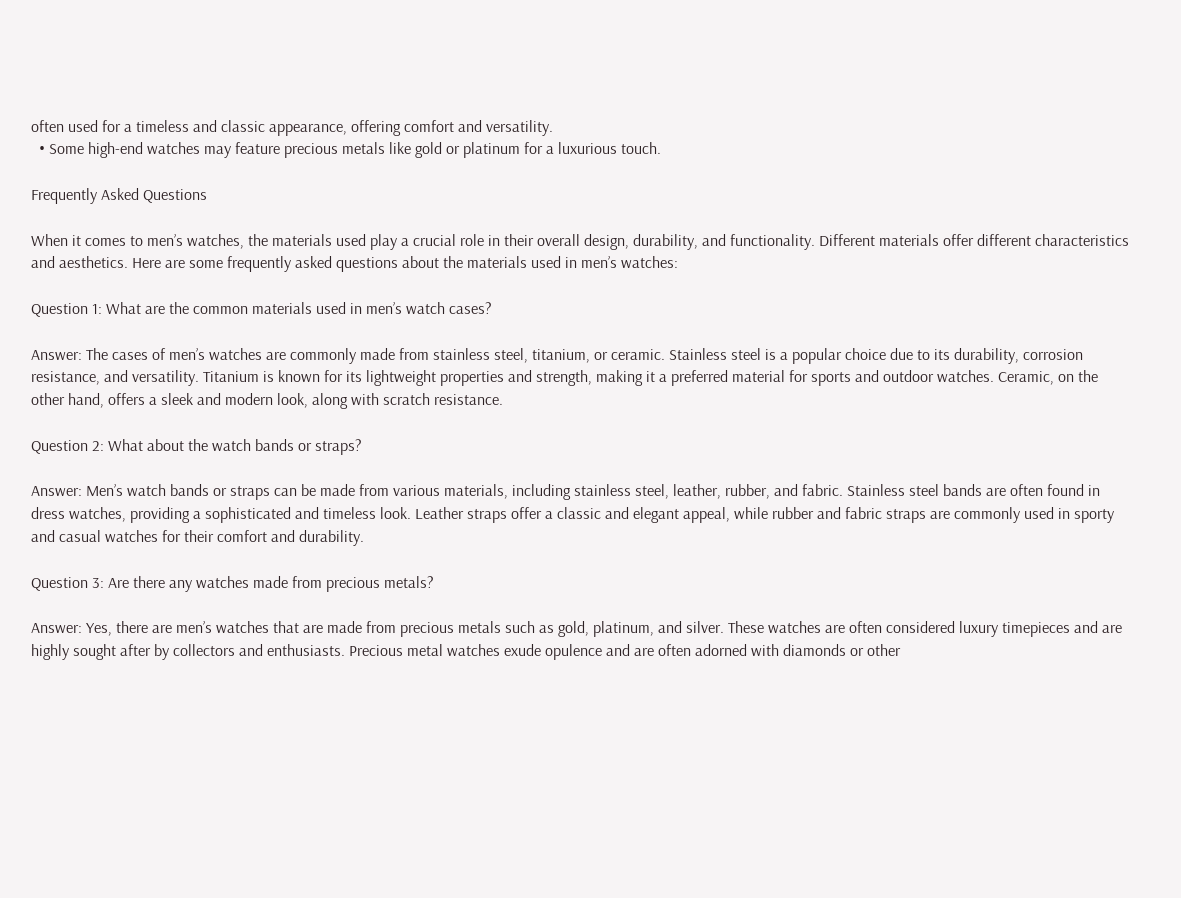often used for a timeless and classic appearance, offering comfort and versatility.
  • Some high-end watches may feature precious metals like gold or platinum for a luxurious touch.

Frequently Asked Questions

When it comes to men’s watches, the materials used play a crucial role in their overall design, durability, and functionality. Different materials offer different characteristics and aesthetics. Here are some frequently asked questions about the materials used in men’s watches:

Question 1: What are the common materials used in men’s watch cases?

Answer: The cases of men’s watches are commonly made from stainless steel, titanium, or ceramic. Stainless steel is a popular choice due to its durability, corrosion resistance, and versatility. Titanium is known for its lightweight properties and strength, making it a preferred material for sports and outdoor watches. Ceramic, on the other hand, offers a sleek and modern look, along with scratch resistance.

Question 2: What about the watch bands or straps?

Answer: Men’s watch bands or straps can be made from various materials, including stainless steel, leather, rubber, and fabric. Stainless steel bands are often found in dress watches, providing a sophisticated and timeless look. Leather straps offer a classic and elegant appeal, while rubber and fabric straps are commonly used in sporty and casual watches for their comfort and durability.

Question 3: Are there any watches made from precious metals?

Answer: Yes, there are men’s watches that are made from precious metals such as gold, platinum, and silver. These watches are often considered luxury timepieces and are highly sought after by collectors and enthusiasts. Precious metal watches exude opulence and are often adorned with diamonds or other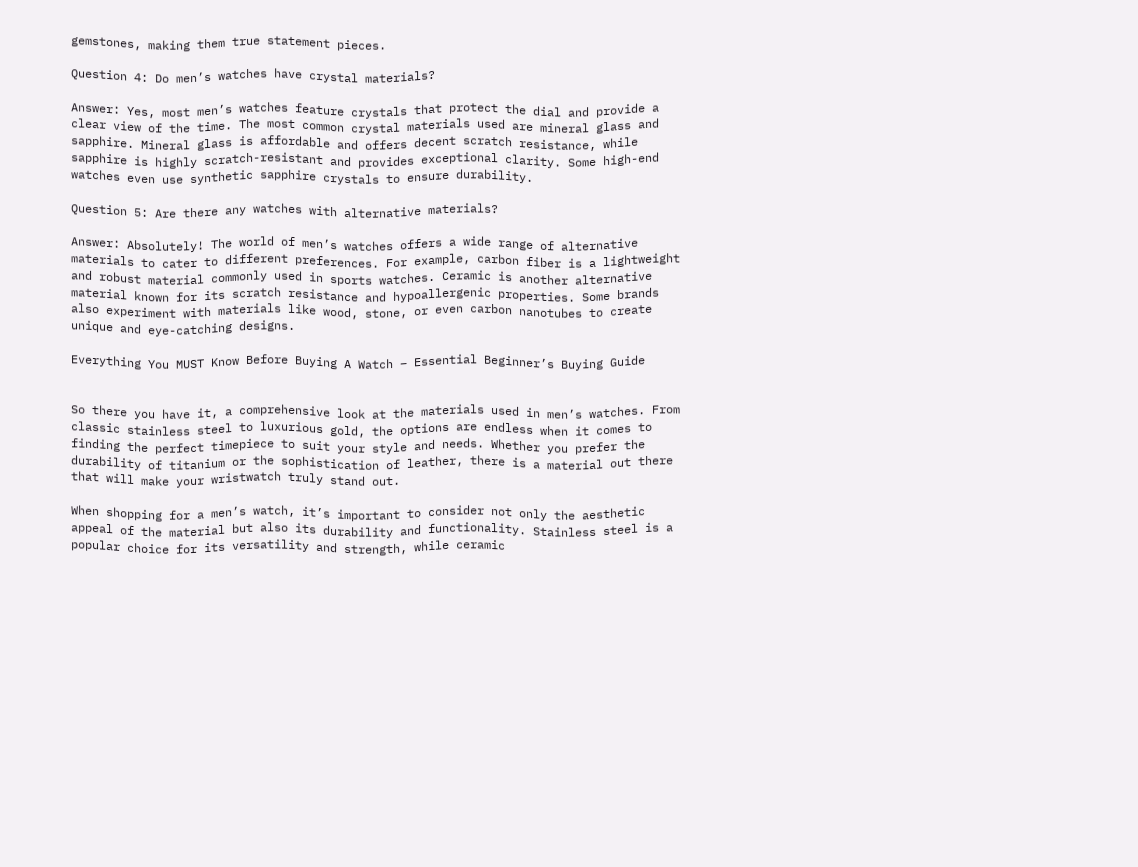gemstones, making them true statement pieces.

Question 4: Do men’s watches have crystal materials?

Answer: Yes, most men’s watches feature crystals that protect the dial and provide a clear view of the time. The most common crystal materials used are mineral glass and sapphire. Mineral glass is affordable and offers decent scratch resistance, while sapphire is highly scratch-resistant and provides exceptional clarity. Some high-end watches even use synthetic sapphire crystals to ensure durability.

Question 5: Are there any watches with alternative materials?

Answer: Absolutely! The world of men’s watches offers a wide range of alternative materials to cater to different preferences. For example, carbon fiber is a lightweight and robust material commonly used in sports watches. Ceramic is another alternative material known for its scratch resistance and hypoallergenic properties. Some brands also experiment with materials like wood, stone, or even carbon nanotubes to create unique and eye-catching designs.

Everything You MUST Know Before Buying A Watch – Essential Beginner’s Buying Guide


So there you have it, a comprehensive look at the materials used in men’s watches. From classic stainless steel to luxurious gold, the options are endless when it comes to finding the perfect timepiece to suit your style and needs. Whether you prefer the durability of titanium or the sophistication of leather, there is a material out there that will make your wristwatch truly stand out.

When shopping for a men’s watch, it’s important to consider not only the aesthetic appeal of the material but also its durability and functionality. Stainless steel is a popular choice for its versatility and strength, while ceramic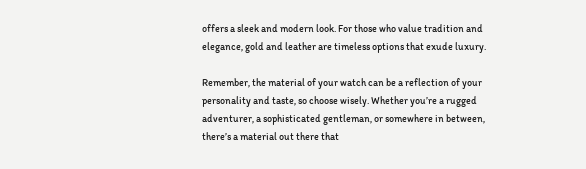offers a sleek and modern look. For those who value tradition and elegance, gold and leather are timeless options that exude luxury.

Remember, the material of your watch can be a reflection of your personality and taste, so choose wisely. Whether you’re a rugged adventurer, a sophisticated gentleman, or somewhere in between, there’s a material out there that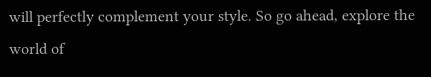will perfectly complement your style. So go ahead, explore the world of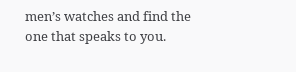men’s watches and find the one that speaks to you.